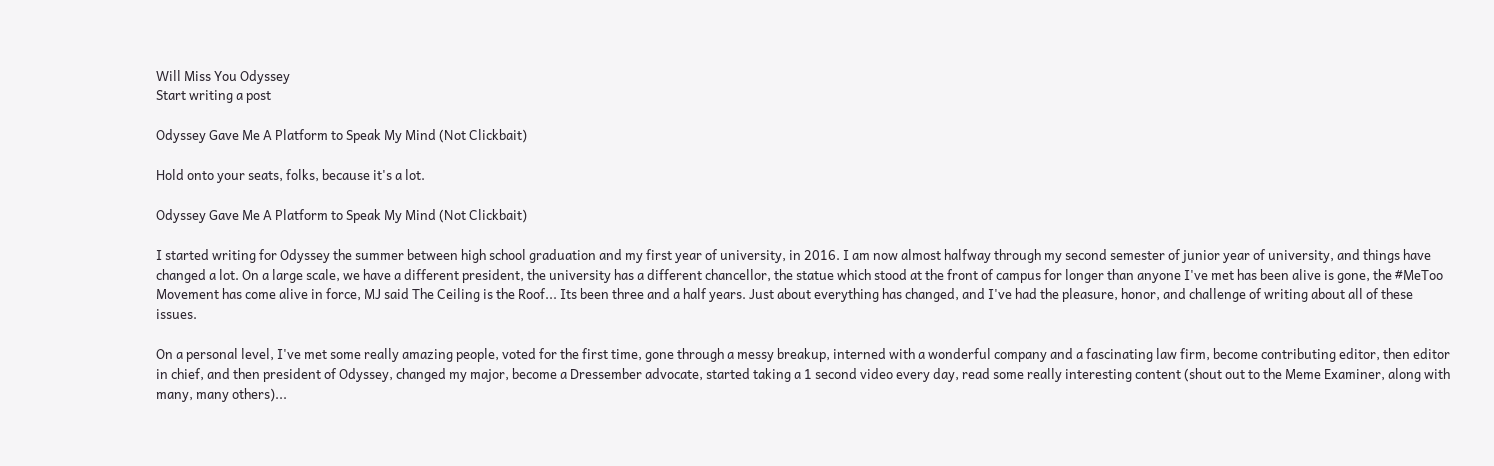Will Miss You Odyssey
Start writing a post

Odyssey Gave Me A Platform to Speak My Mind (Not Clickbait)

Hold onto your seats, folks, because it's a lot.

Odyssey Gave Me A Platform to Speak My Mind (Not Clickbait)

I started writing for Odyssey the summer between high school graduation and my first year of university, in 2016. I am now almost halfway through my second semester of junior year of university, and things have changed a lot. On a large scale, we have a different president, the university has a different chancellor, the statue which stood at the front of campus for longer than anyone I've met has been alive is gone, the #MeToo Movement has come alive in force, MJ said The Ceiling is the Roof... Its been three and a half years. Just about everything has changed, and I've had the pleasure, honor, and challenge of writing about all of these issues.

On a personal level, I've met some really amazing people, voted for the first time, gone through a messy breakup, interned with a wonderful company and a fascinating law firm, become contributing editor, then editor in chief, and then president of Odyssey, changed my major, become a Dressember advocate, started taking a 1 second video every day, read some really interesting content (shout out to the Meme Examiner, along with many, many others)...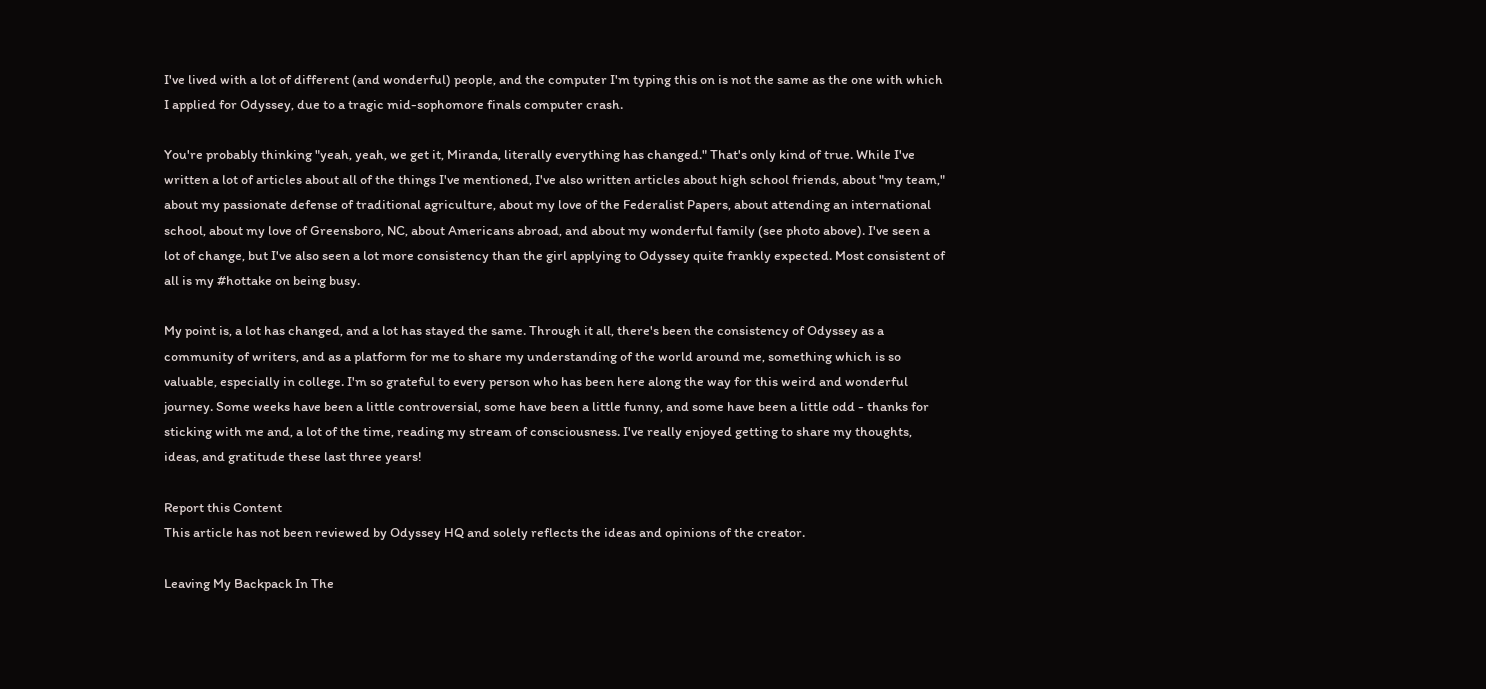I've lived with a lot of different (and wonderful) people, and the computer I'm typing this on is not the same as the one with which I applied for Odyssey, due to a tragic mid-sophomore finals computer crash.

You're probably thinking "yeah, yeah, we get it, Miranda, literally everything has changed." That's only kind of true. While I've written a lot of articles about all of the things I've mentioned, I've also written articles about high school friends, about "my team," about my passionate defense of traditional agriculture, about my love of the Federalist Papers, about attending an international school, about my love of Greensboro, NC, about Americans abroad, and about my wonderful family (see photo above). I've seen a lot of change, but I've also seen a lot more consistency than the girl applying to Odyssey quite frankly expected. Most consistent of all is my #hottake on being busy.

My point is, a lot has changed, and a lot has stayed the same. Through it all, there's been the consistency of Odyssey as a community of writers, and as a platform for me to share my understanding of the world around me, something which is so valuable, especially in college. I'm so grateful to every person who has been here along the way for this weird and wonderful journey. Some weeks have been a little controversial, some have been a little funny, and some have been a little odd - thanks for sticking with me and, a lot of the time, reading my stream of consciousness. I've really enjoyed getting to share my thoughts, ideas, and gratitude these last three years!

Report this Content
This article has not been reviewed by Odyssey HQ and solely reflects the ideas and opinions of the creator.

Leaving My Backpack In The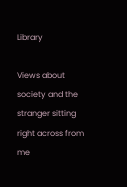Library

Views about society and the stranger sitting right across from me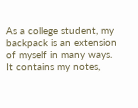As a college student, my backpack is an extension of myself in many ways. It contains my notes,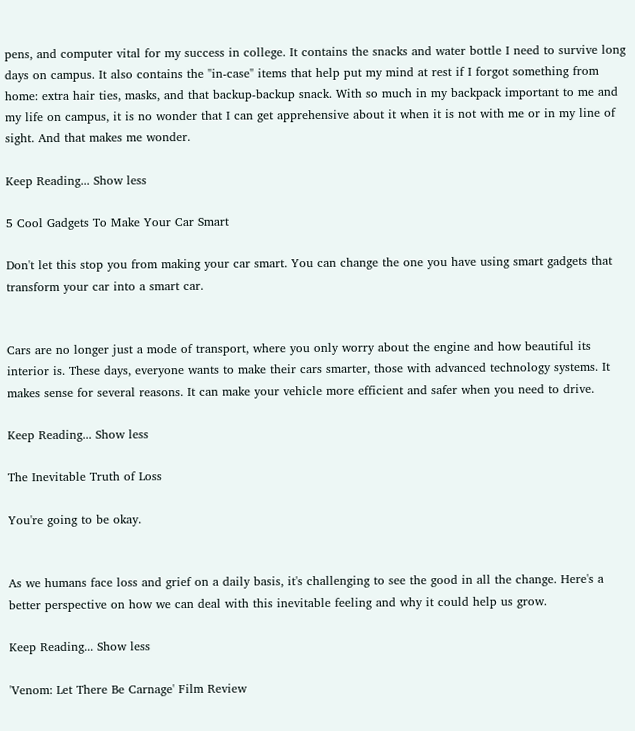pens, and computer vital for my success in college. It contains the snacks and water bottle I need to survive long days on campus. It also contains the "in-case" items that help put my mind at rest if I forgot something from home: extra hair ties, masks, and that backup-backup snack. With so much in my backpack important to me and my life on campus, it is no wonder that I can get apprehensive about it when it is not with me or in my line of sight. And that makes me wonder.

Keep Reading... Show less

5 Cool Gadgets To Make Your Car Smart

Don't let this stop you from making your car smart. You can change the one you have using smart gadgets that transform your car into a smart car.


Cars are no longer just a mode of transport, where you only worry about the engine and how beautiful its interior is. These days, everyone wants to make their cars smarter, those with advanced technology systems. It makes sense for several reasons. It can make your vehicle more efficient and safer when you need to drive.

Keep Reading... Show less

The Inevitable Truth of Loss

You're going to be okay.


As we humans face loss and grief on a daily basis, it's challenging to see the good in all the change. Here's a better perspective on how we can deal with this inevitable feeling and why it could help us grow.

Keep Reading... Show less

'Venom: Let There Be Carnage' Film Review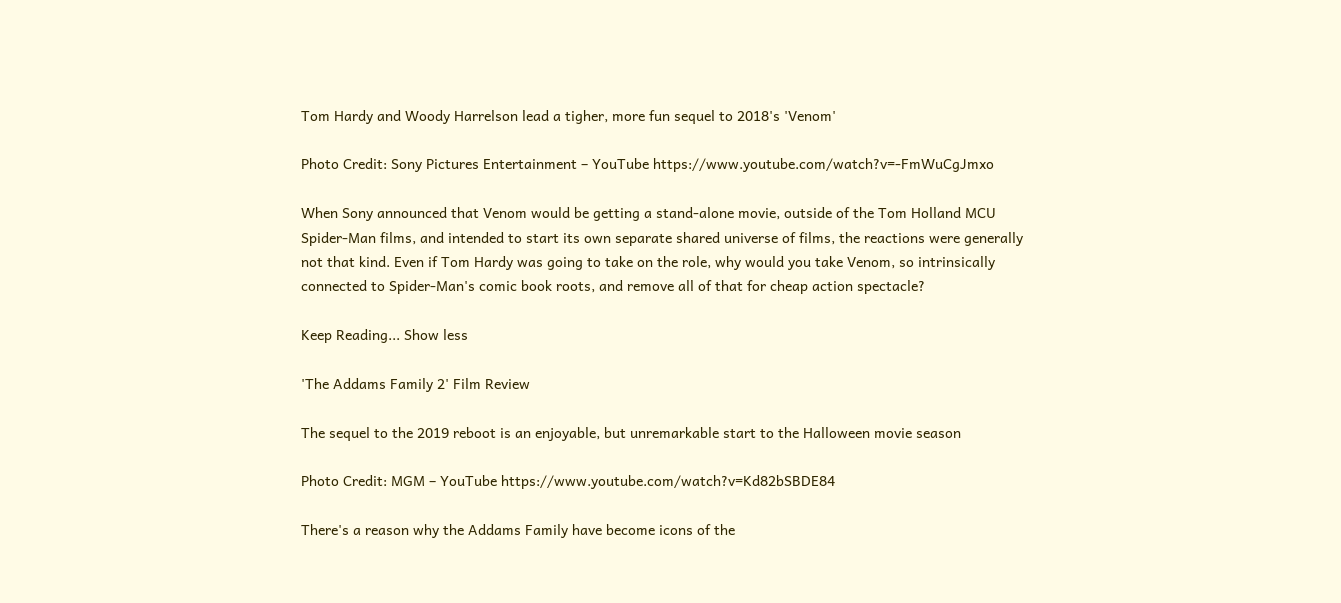Tom Hardy and Woody Harrelson lead a tigher, more fun sequel to 2018's 'Venom'

Photo Credit: Sony Pictures Entertainment – YouTube https://www.youtube.com/watch?v=-FmWuCgJmxo

When Sony announced that Venom would be getting a stand-alone movie, outside of the Tom Holland MCU Spider-Man films, and intended to start its own separate shared universe of films, the reactions were generally not that kind. Even if Tom Hardy was going to take on the role, why would you take Venom, so intrinsically connected to Spider-Man's comic book roots, and remove all of that for cheap action spectacle?

Keep Reading... Show less

'The Addams Family 2' Film Review

The sequel to the 2019 reboot is an enjoyable, but unremarkable start to the Halloween movie season

Photo Credit: MGM – YouTube https://www.youtube.com/watch?v=Kd82bSBDE84

There's a reason why the Addams Family have become icons of the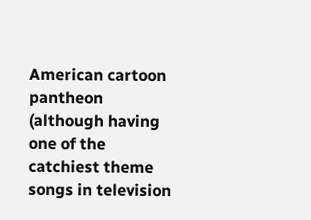American cartoon pantheon (although having one of the catchiest theme songs in television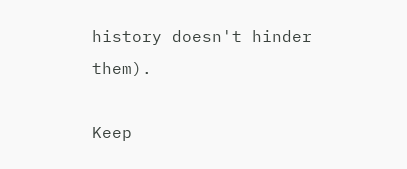history doesn't hinder them).

Keep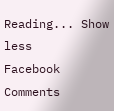Reading... Show less
Facebook Comments